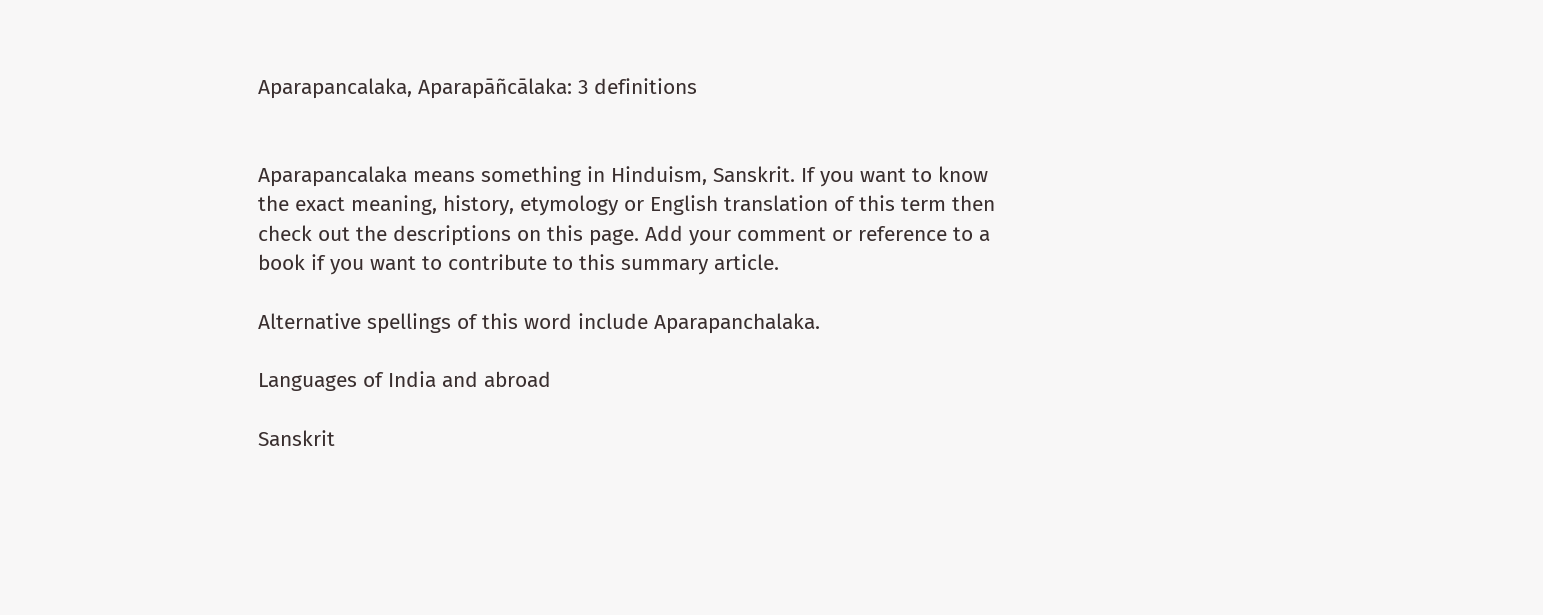Aparapancalaka, Aparapāñcālaka: 3 definitions


Aparapancalaka means something in Hinduism, Sanskrit. If you want to know the exact meaning, history, etymology or English translation of this term then check out the descriptions on this page. Add your comment or reference to a book if you want to contribute to this summary article.

Alternative spellings of this word include Aparapanchalaka.

Languages of India and abroad

Sanskrit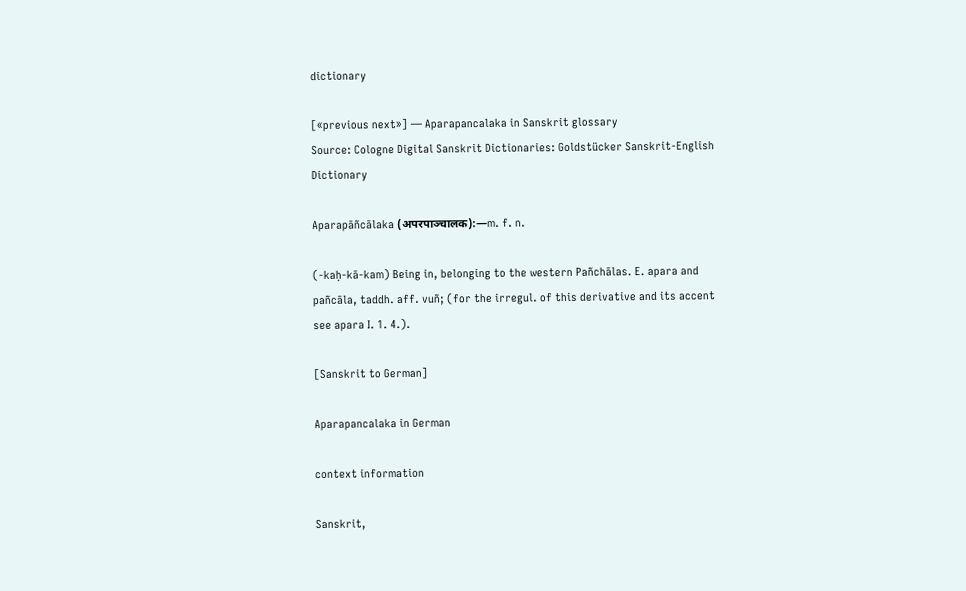dictionary

[«previous next»] — Aparapancalaka in Sanskrit glossary
Source: Cologne Digital Sanskrit Dictionaries: Goldstücker Sanskrit-English Dictionary

Aparapāñcālaka (अपरपाञ्चालक):—m. f. n.

(-kaḥ-kā-kam) Being in, belonging to the western Pañchālas. E. apara and pañcāla, taddh. aff. vuñ; (for the irregul. of this derivative and its accent see apara I. 1. 4.).

[Sanskrit to German]

Aparapancalaka in German

context information

Sanskrit,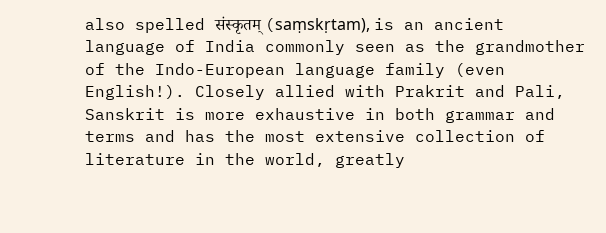also spelled संस्कृतम् (saṃskṛtam), is an ancient language of India commonly seen as the grandmother of the Indo-European language family (even English!). Closely allied with Prakrit and Pali, Sanskrit is more exhaustive in both grammar and terms and has the most extensive collection of literature in the world, greatly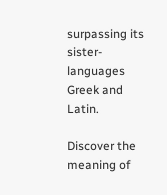surpassing its sister-languages Greek and Latin.

Discover the meaning of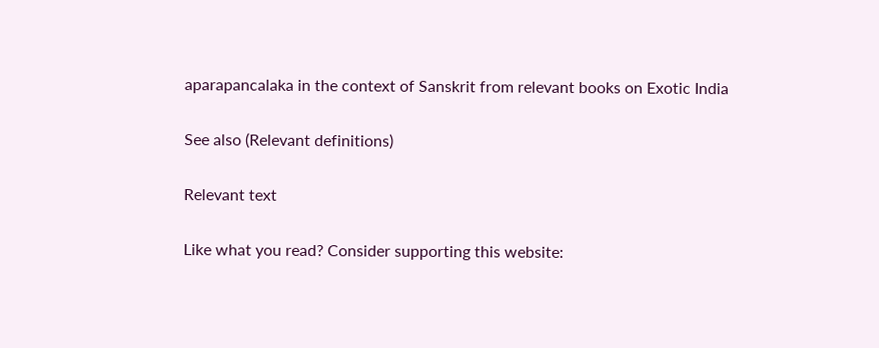aparapancalaka in the context of Sanskrit from relevant books on Exotic India

See also (Relevant definitions)

Relevant text

Like what you read? Consider supporting this website: